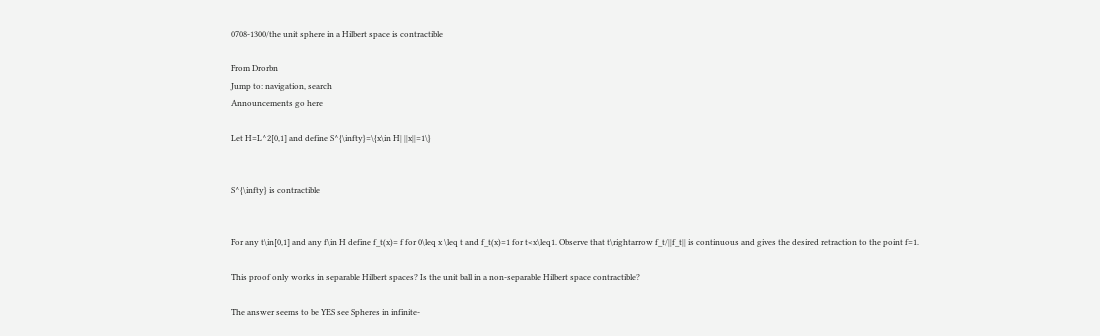0708-1300/the unit sphere in a Hilbert space is contractible

From Drorbn
Jump to: navigation, search
Announcements go here

Let H=L^2[0,1] and define S^{\infty}=\{x\in H| ||x||=1\}


S^{\infty} is contractible


For any t\in[0,1] and any f\in H define f_t(x)= f for 0\leq x \leq t and f_t(x)=1 for t<x\leq1. Observe that t\rightarrow f_t/||f_t|| is continuous and gives the desired retraction to the point f=1.

This proof only works in separable Hilbert spaces? Is the unit ball in a non-separable Hilbert space contractible?

The answer seems to be YES see Spheres in infinite-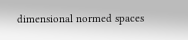dimensional normed spaces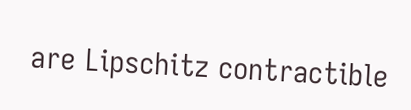are Lipschitz contractible